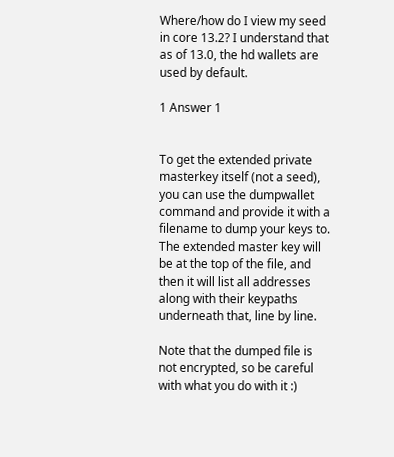Where/how do I view my seed in core 13.2? I understand that as of 13.0, the hd wallets are used by default.

1 Answer 1


To get the extended private masterkey itself (not a seed), you can use the dumpwallet command and provide it with a filename to dump your keys to. The extended master key will be at the top of the file, and then it will list all addresses along with their keypaths underneath that, line by line.

Note that the dumped file is not encrypted, so be careful with what you do with it :)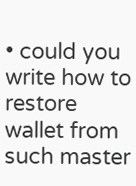• could you write how to restore wallet from such master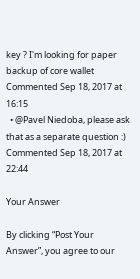key ? I'm looking for paper backup of core wallet Commented Sep 18, 2017 at 16:15
  • @Pavel Niedoba, please ask that as a separate question :) Commented Sep 18, 2017 at 22:44

Your Answer

By clicking “Post Your Answer”, you agree to our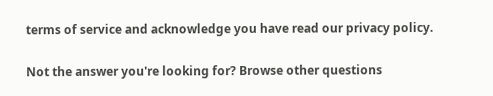terms of service and acknowledge you have read our privacy policy.

Not the answer you're looking for? Browse other questions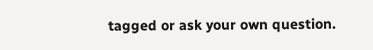tagged or ask your own question.